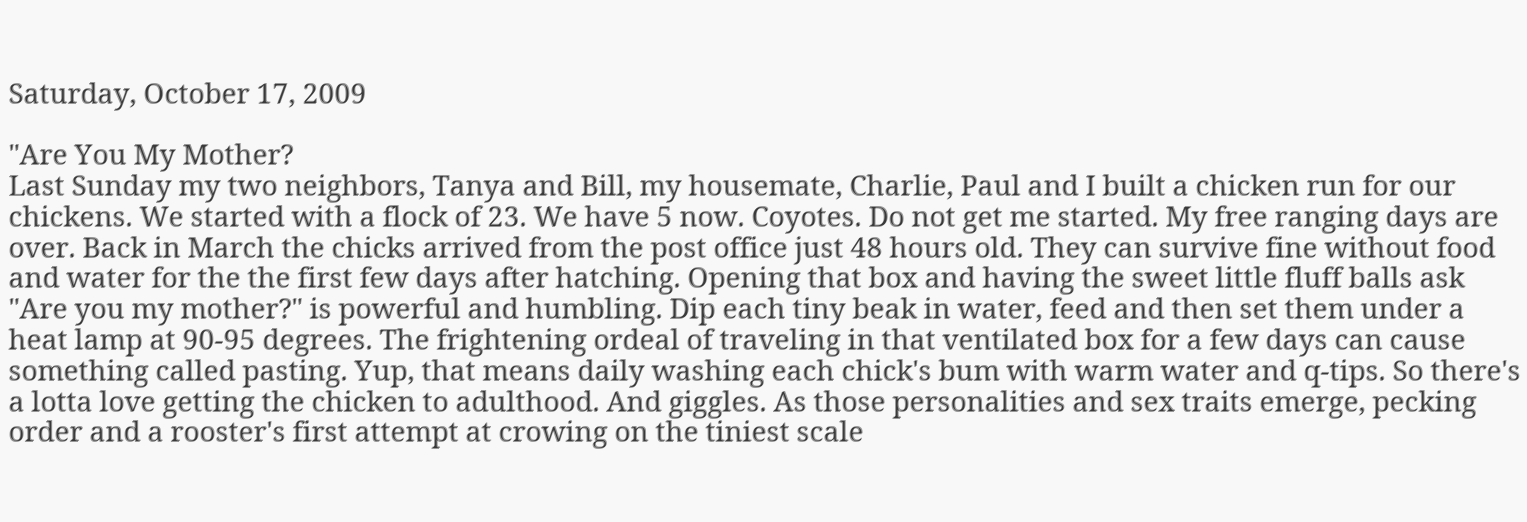Saturday, October 17, 2009

"Are You My Mother?
Last Sunday my two neighbors, Tanya and Bill, my housemate, Charlie, Paul and I built a chicken run for our chickens. We started with a flock of 23. We have 5 now. Coyotes. Do not get me started. My free ranging days are over. Back in March the chicks arrived from the post office just 48 hours old. They can survive fine without food and water for the the first few days after hatching. Opening that box and having the sweet little fluff balls ask "Are you my mother?" is powerful and humbling. Dip each tiny beak in water, feed and then set them under a heat lamp at 90-95 degrees. The frightening ordeal of traveling in that ventilated box for a few days can cause something called pasting. Yup, that means daily washing each chick's bum with warm water and q-tips. So there's a lotta love getting the chicken to adulthood. And giggles. As those personalities and sex traits emerge, pecking order and a rooster's first attempt at crowing on the tiniest scale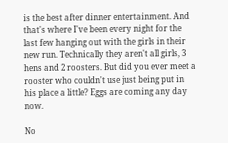is the best after dinner entertainment. And that's where I've been every night for the last few hanging out with the girls in their new run. Technically they aren't all girls, 3 hens and 2 roosters. But did you ever meet a rooster who couldn't use just being put in his place a little? Eggs are coming any day now.

No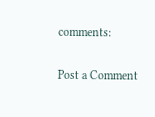comments:

Post a Comment